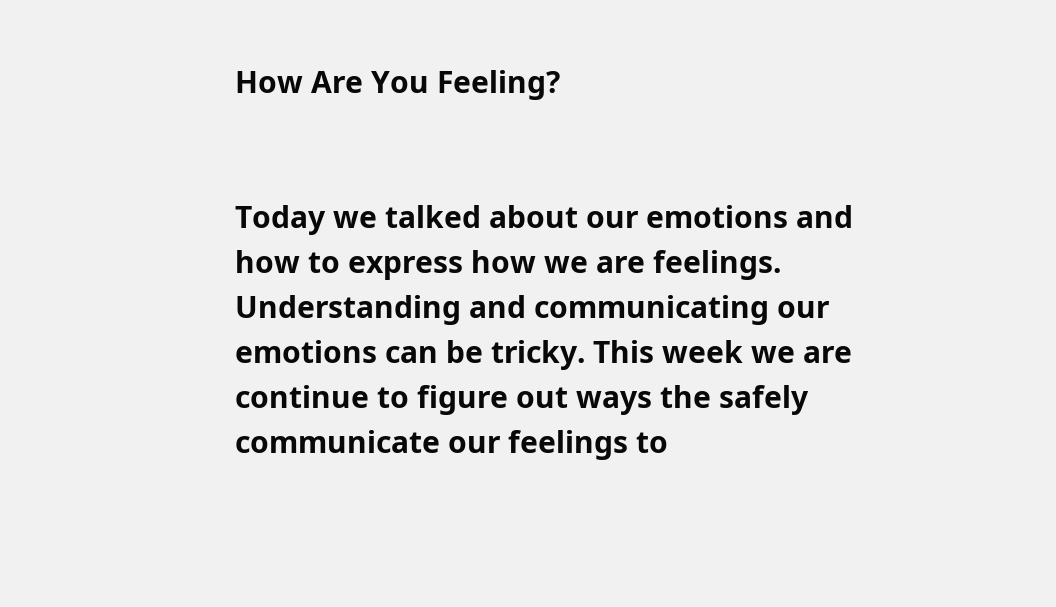How Are You Feeling?


Today we talked about our emotions and how to express how we are feelings. Understanding and communicating our emotions can be tricky. This week we are continue to figure out ways the safely communicate our feelings to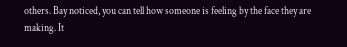others. Bay noticed, you can tell how someone is feeling by the face they are making. It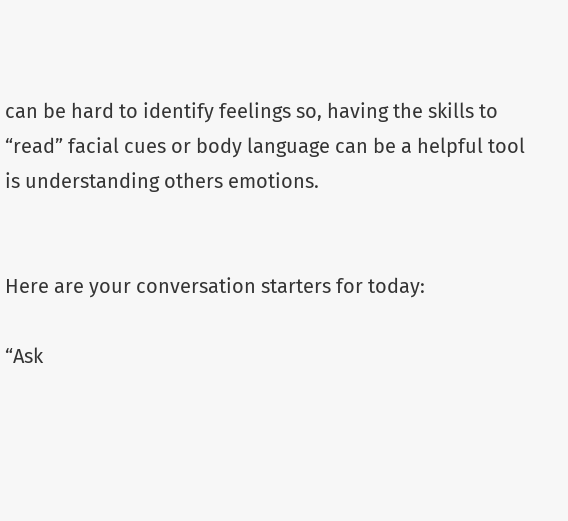can be hard to identify feelings so, having the skills to “read” facial cues or body language can be a helpful tool is understanding others emotions.


Here are your conversation starters for today:

“Ask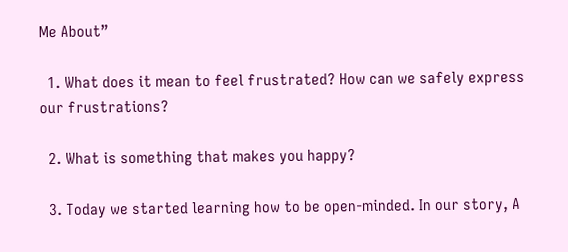Me About”

  1. What does it mean to feel frustrated? How can we safely express our frustrations?

  2. What is something that makes you happy?

  3. Today we started learning how to be open-minded. In our story, A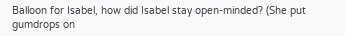Balloon for Isabel, how did Isabel stay open-minded? (She put gumdrops on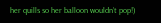her quills so her balloon wouldn’t pop!)